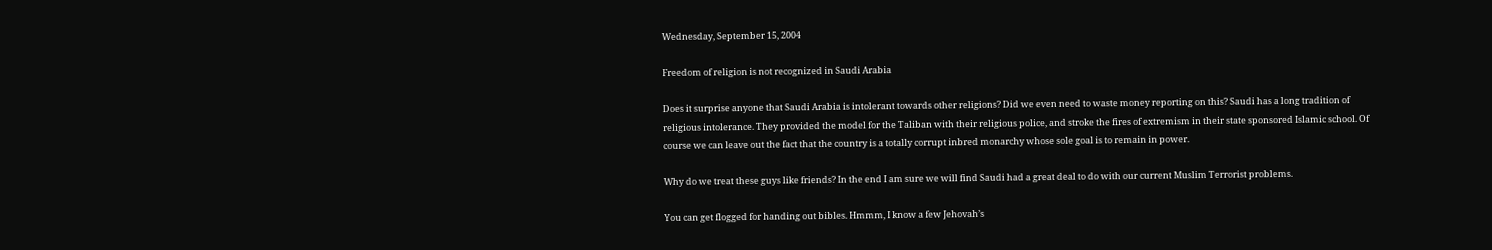Wednesday, September 15, 2004

Freedom of religion is not recognized in Saudi Arabia

Does it surprise anyone that Saudi Arabia is intolerant towards other religions? Did we even need to waste money reporting on this? Saudi has a long tradition of religious intolerance. They provided the model for the Taliban with their religious police, and stroke the fires of extremism in their state sponsored Islamic school. Of course we can leave out the fact that the country is a totally corrupt inbred monarchy whose sole goal is to remain in power.

Why do we treat these guys like friends? In the end I am sure we will find Saudi had a great deal to do with our current Muslim Terrorist problems.

You can get flogged for handing out bibles. Hmmm, I know a few Jehovah’s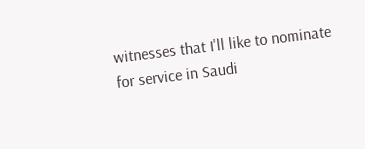witnesses that I'll like to nominate for service in Saudi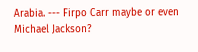Arabia. --- Firpo Carr maybe or even Michael Jackson?